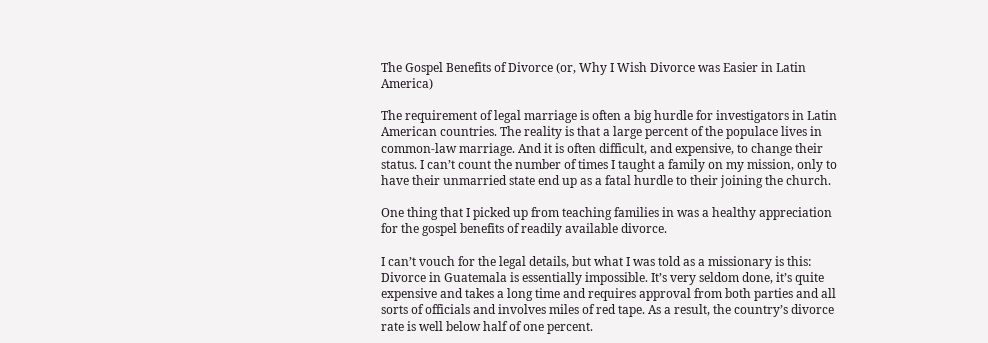The Gospel Benefits of Divorce (or, Why I Wish Divorce was Easier in Latin America)

The requirement of legal marriage is often a big hurdle for investigators in Latin American countries. The reality is that a large percent of the populace lives in common-law marriage. And it is often difficult, and expensive, to change their status. I can’t count the number of times I taught a family on my mission, only to have their unmarried state end up as a fatal hurdle to their joining the church.

One thing that I picked up from teaching families in was a healthy appreciation for the gospel benefits of readily available divorce.

I can’t vouch for the legal details, but what I was told as a missionary is this: Divorce in Guatemala is essentially impossible. It’s very seldom done, it’s quite expensive and takes a long time and requires approval from both parties and all sorts of officials and involves miles of red tape. As a result, the country’s divorce rate is well below half of one percent.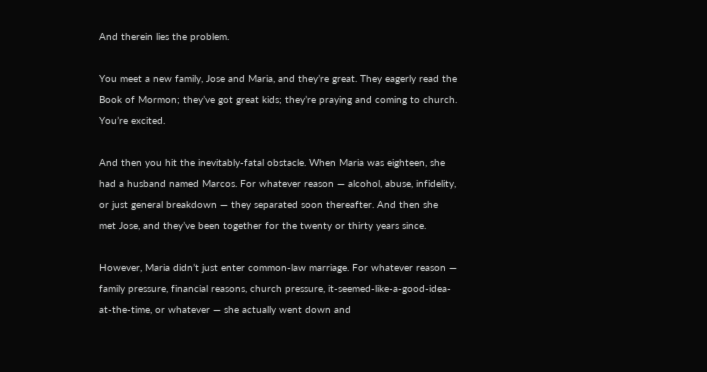And therein lies the problem.

You meet a new family, Jose and Maria, and they’re great. They eagerly read the Book of Mormon; they’ve got great kids; they’re praying and coming to church. You’re excited.

And then you hit the inevitably-fatal obstacle. When Maria was eighteen, she had a husband named Marcos. For whatever reason — alcohol, abuse, infidelity, or just general breakdown — they separated soon thereafter. And then she met Jose, and they’ve been together for the twenty or thirty years since.

However, Maria didn’t just enter common-law marriage. For whatever reason — family pressure, financial reasons, church pressure, it-seemed-like-a-good-idea-at-the-time, or whatever — she actually went down and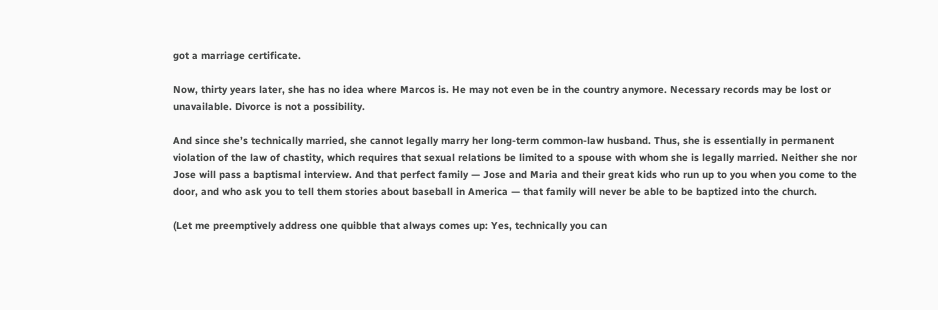got a marriage certificate.

Now, thirty years later, she has no idea where Marcos is. He may not even be in the country anymore. Necessary records may be lost or unavailable. Divorce is not a possibility.

And since she’s technically married, she cannot legally marry her long-term common-law husband. Thus, she is essentially in permanent violation of the law of chastity, which requires that sexual relations be limited to a spouse with whom she is legally married. Neither she nor Jose will pass a baptismal interview. And that perfect family — Jose and Maria and their great kids who run up to you when you come to the door, and who ask you to tell them stories about baseball in America — that family will never be able to be baptized into the church.

(Let me preemptively address one quibble that always comes up: Yes, technically you can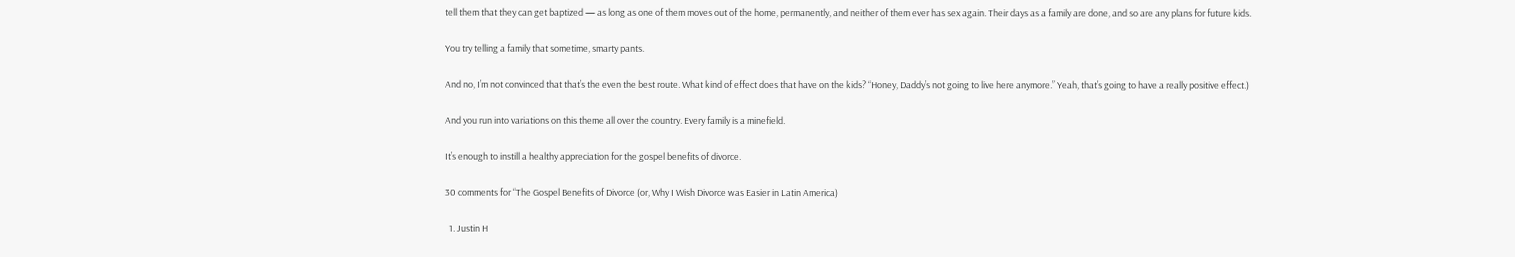tell them that they can get baptized — as long as one of them moves out of the home, permanently, and neither of them ever has sex again. Their days as a family are done, and so are any plans for future kids.

You try telling a family that sometime, smarty pants.

And no, I’m not convinced that that’s the even the best route. What kind of effect does that have on the kids? “Honey, Daddy’s not going to live here anymore.” Yeah, that’s going to have a really positive effect.)

And you run into variations on this theme all over the country. Every family is a minefield.

It’s enough to instill a healthy appreciation for the gospel benefits of divorce.

30 comments for “The Gospel Benefits of Divorce (or, Why I Wish Divorce was Easier in Latin America)

  1. Justin H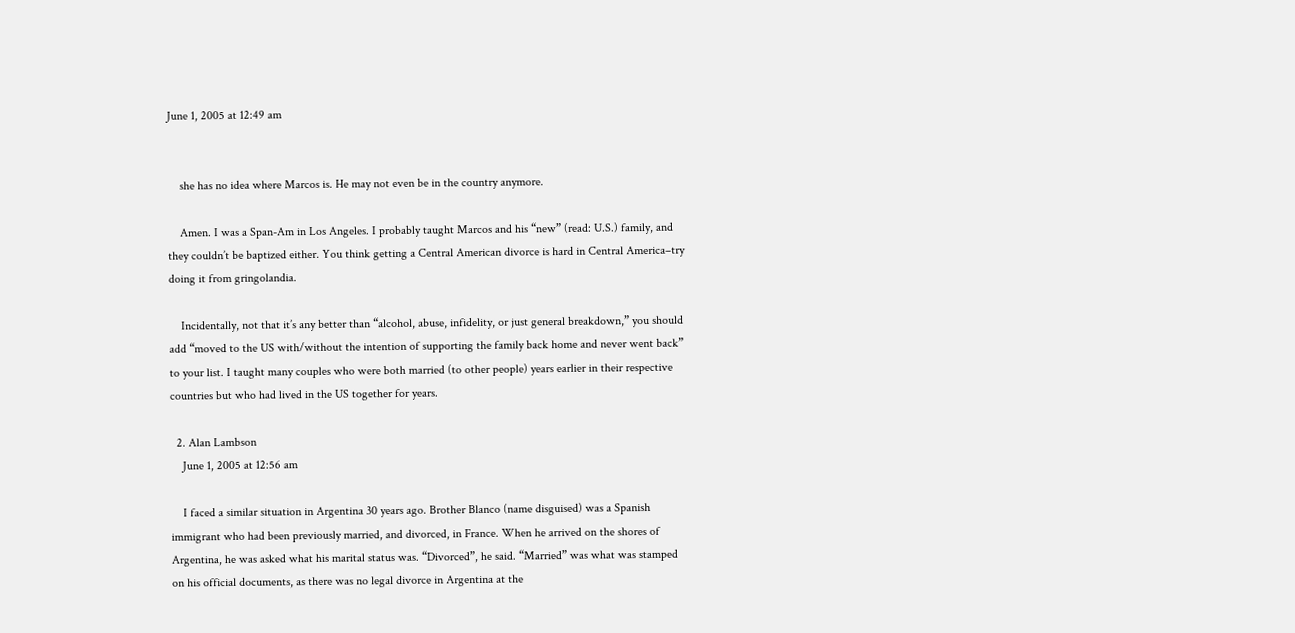June 1, 2005 at 12:49 am


    she has no idea where Marcos is. He may not even be in the country anymore.

    Amen. I was a Span-Am in Los Angeles. I probably taught Marcos and his “new” (read: U.S.) family, and they couldn’t be baptized either. You think getting a Central American divorce is hard in Central America–try doing it from gringolandia.

    Incidentally, not that it’s any better than “alcohol, abuse, infidelity, or just general breakdown,” you should add “moved to the US with/without the intention of supporting the family back home and never went back” to your list. I taught many couples who were both married (to other people) years earlier in their respective countries but who had lived in the US together for years.

  2. Alan Lambson
    June 1, 2005 at 12:56 am

    I faced a similar situation in Argentina 30 years ago. Brother Blanco (name disguised) was a Spanish immigrant who had been previously married, and divorced, in France. When he arrived on the shores of Argentina, he was asked what his marital status was. “Divorced”, he said. “Married” was what was stamped on his official documents, as there was no legal divorce in Argentina at the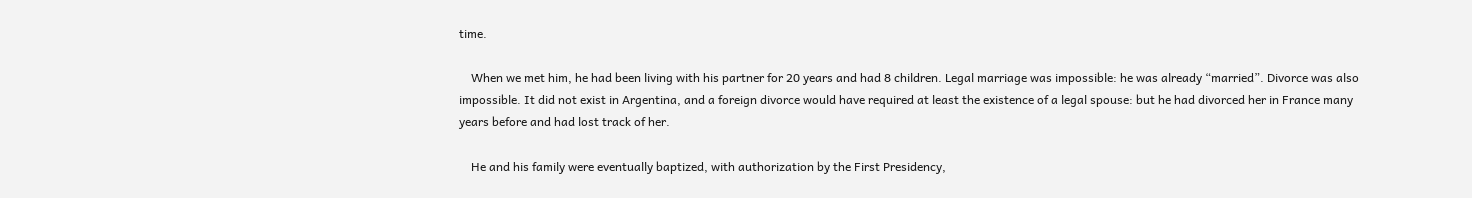time.

    When we met him, he had been living with his partner for 20 years and had 8 children. Legal marriage was impossible: he was already “married”. Divorce was also impossible. It did not exist in Argentina, and a foreign divorce would have required at least the existence of a legal spouse: but he had divorced her in France many years before and had lost track of her.

    He and his family were eventually baptized, with authorization by the First Presidency,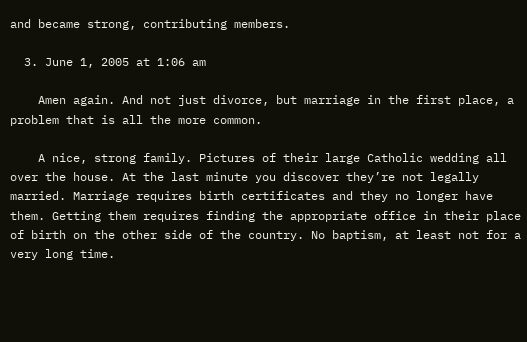and became strong, contributing members.

  3. June 1, 2005 at 1:06 am

    Amen again. And not just divorce, but marriage in the first place, a problem that is all the more common.

    A nice, strong family. Pictures of their large Catholic wedding all over the house. At the last minute you discover they’re not legally married. Marriage requires birth certificates and they no longer have them. Getting them requires finding the appropriate office in their place of birth on the other side of the country. No baptism, at least not for a very long time.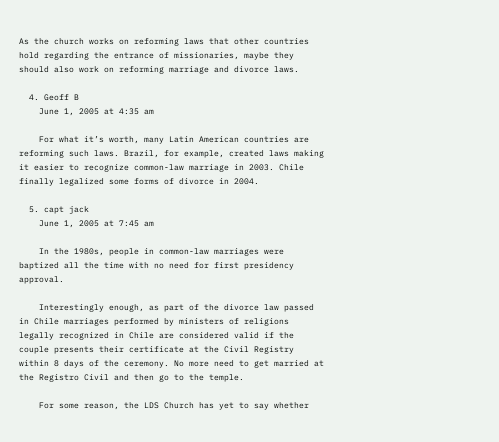As the church works on reforming laws that other countries hold regarding the entrance of missionaries, maybe they should also work on reforming marriage and divorce laws.

  4. Geoff B
    June 1, 2005 at 4:35 am

    For what it’s worth, many Latin American countries are reforming such laws. Brazil, for example, created laws making it easier to recognize common-law marriage in 2003. Chile finally legalized some forms of divorce in 2004.

  5. capt jack
    June 1, 2005 at 7:45 am

    In the 1980s, people in common-law marriages were baptized all the time with no need for first presidency approval.

    Interestingly enough, as part of the divorce law passed in Chile marriages performed by ministers of religions legally recognized in Chile are considered valid if the couple presents their certificate at the Civil Registry within 8 days of the ceremony. No more need to get married at the Registro Civil and then go to the temple.

    For some reason, the LDS Church has yet to say whether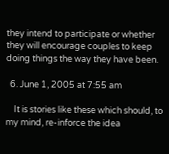they intend to participate or whether they will encourage couples to keep doing things the way they have been.

  6. June 1, 2005 at 7:55 am

    It is stories like these which should, to my mind, re-inforce the idea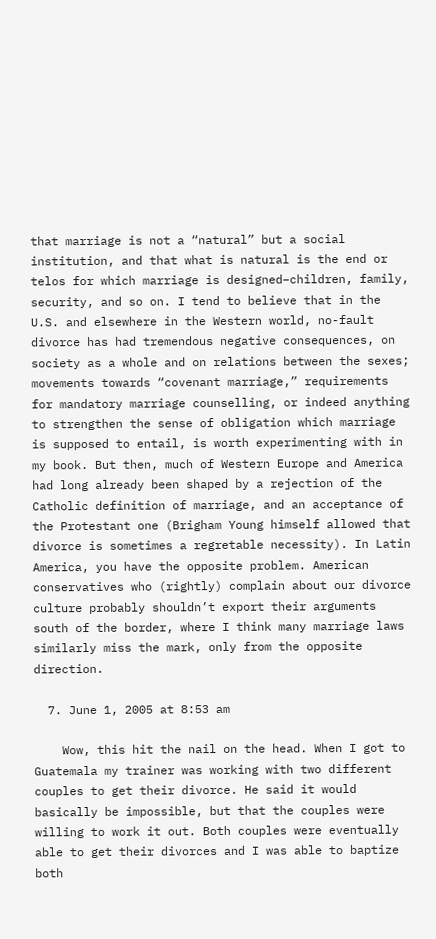that marriage is not a “natural” but a social institution, and that what is natural is the end or telos for which marriage is designed–children, family, security, and so on. I tend to believe that in the U.S. and elsewhere in the Western world, no-fault divorce has had tremendous negative consequences, on society as a whole and on relations between the sexes; movements towards “covenant marriage,” requirements for mandatory marriage counselling, or indeed anything to strengthen the sense of obligation which marriage is supposed to entail, is worth experimenting with in my book. But then, much of Western Europe and America had long already been shaped by a rejection of the Catholic definition of marriage, and an acceptance of the Protestant one (Brigham Young himself allowed that divorce is sometimes a regretable necessity). In Latin America, you have the opposite problem. American conservatives who (rightly) complain about our divorce culture probably shouldn’t export their arguments south of the border, where I think many marriage laws similarly miss the mark, only from the opposite direction.

  7. June 1, 2005 at 8:53 am

    Wow, this hit the nail on the head. When I got to Guatemala my trainer was working with two different couples to get their divorce. He said it would basically be impossible, but that the couples were willing to work it out. Both couples were eventually able to get their divorces and I was able to baptize both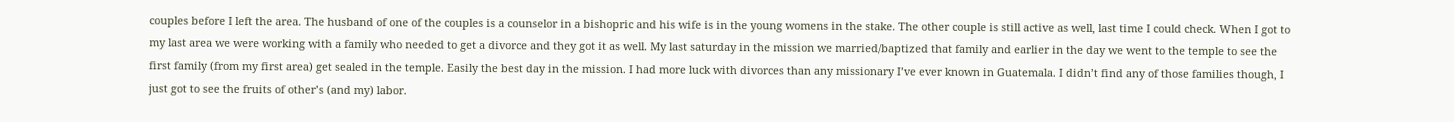couples before I left the area. The husband of one of the couples is a counselor in a bishopric and his wife is in the young womens in the stake. The other couple is still active as well, last time I could check. When I got to my last area we were working with a family who needed to get a divorce and they got it as well. My last saturday in the mission we married/baptized that family and earlier in the day we went to the temple to see the first family (from my first area) get sealed in the temple. Easily the best day in the mission. I had more luck with divorces than any missionary I’ve ever known in Guatemala. I didn’t find any of those families though, I just got to see the fruits of other’s (and my) labor.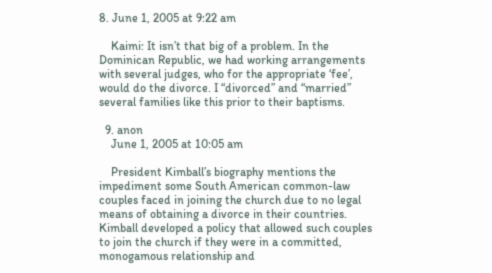8. June 1, 2005 at 9:22 am

    Kaimi: It isn’t that big of a problem. In the Dominican Republic, we had working arrangements with several judges, who for the appropriate ‘fee’, would do the divorce. I “divorced” and “married” several families like this prior to their baptisms.

  9. anon
    June 1, 2005 at 10:05 am

    President Kimball’s biography mentions the impediment some South American common-law couples faced in joining the church due to no legal means of obtaining a divorce in their countries. Kimball developed a policy that allowed such couples to join the church if they were in a committed, monogamous relationship and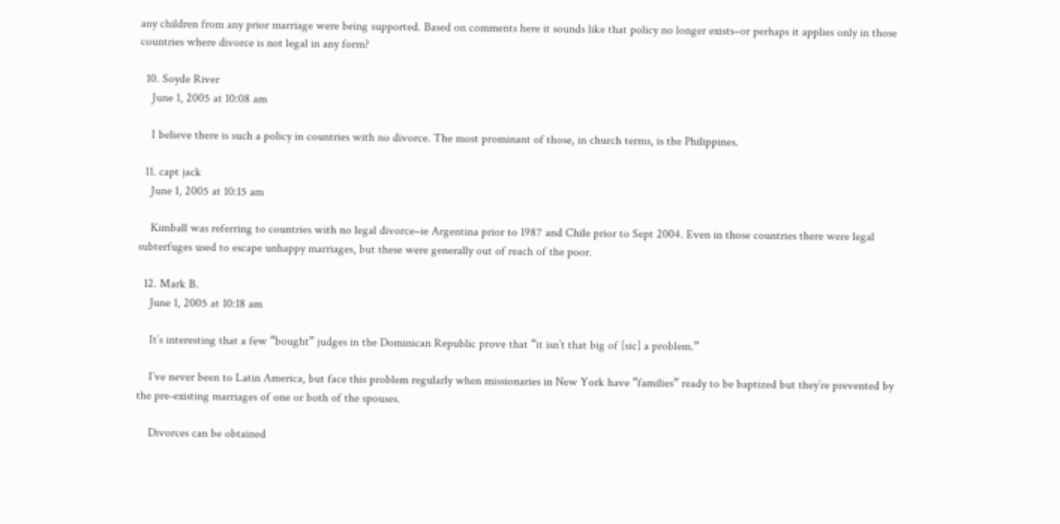any children from any prior marriage were being supported. Based on comments here it sounds like that policy no longer exists–or perhaps it applies only in those countries where divorce is not legal in any form?

  10. Soyde River
    June 1, 2005 at 10:08 am

    I believe there is such a policy in countries with no divorce. The most prominant of those, in church terms, is the Philippines.

  11. capt jack
    June 1, 2005 at 10:15 am

    Kimball was referring to countries with no legal divorce–ie Argentina prior to 1987 and Chile prior to Sept 2004. Even in those countries there were legal subterfuges used to escape unhappy marriages, but these were generally out of reach of the poor.

  12. Mark B.
    June 1, 2005 at 10:18 am

    It’s interesting that a few “bought” judges in the Dominican Republic prove that “it isn’t that big of [sic] a problem.”

    I’ve never been to Latin America, but face this problem regularly when missionaries in New York have “families” ready to be baptized but they’re prevented by the pre-existing marriages of one or both of the spouses.

    Divorces can be obtained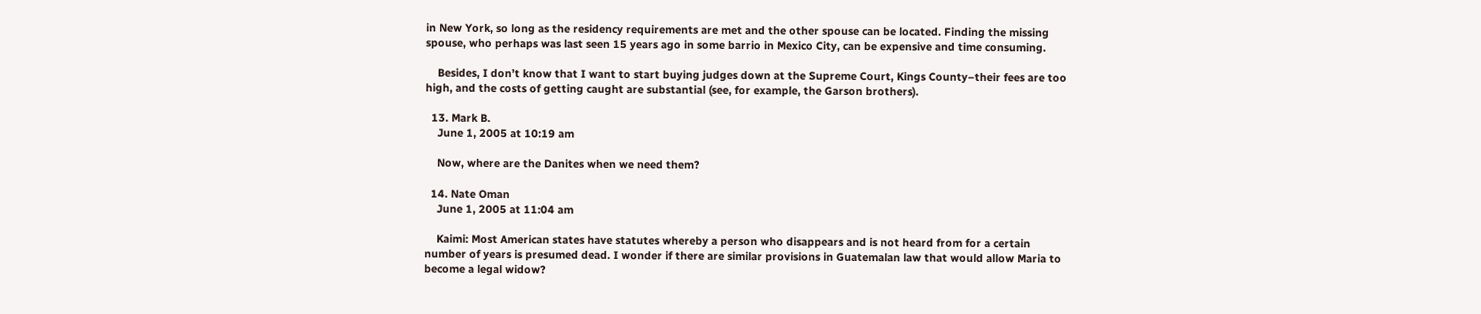in New York, so long as the residency requirements are met and the other spouse can be located. Finding the missing spouse, who perhaps was last seen 15 years ago in some barrio in Mexico City, can be expensive and time consuming.

    Besides, I don’t know that I want to start buying judges down at the Supreme Court, Kings County–their fees are too high, and the costs of getting caught are substantial (see, for example, the Garson brothers).

  13. Mark B.
    June 1, 2005 at 10:19 am

    Now, where are the Danites when we need them?

  14. Nate Oman
    June 1, 2005 at 11:04 am

    Kaimi: Most American states have statutes whereby a person who disappears and is not heard from for a certain number of years is presumed dead. I wonder if there are similar provisions in Guatemalan law that would allow Maria to become a legal widow?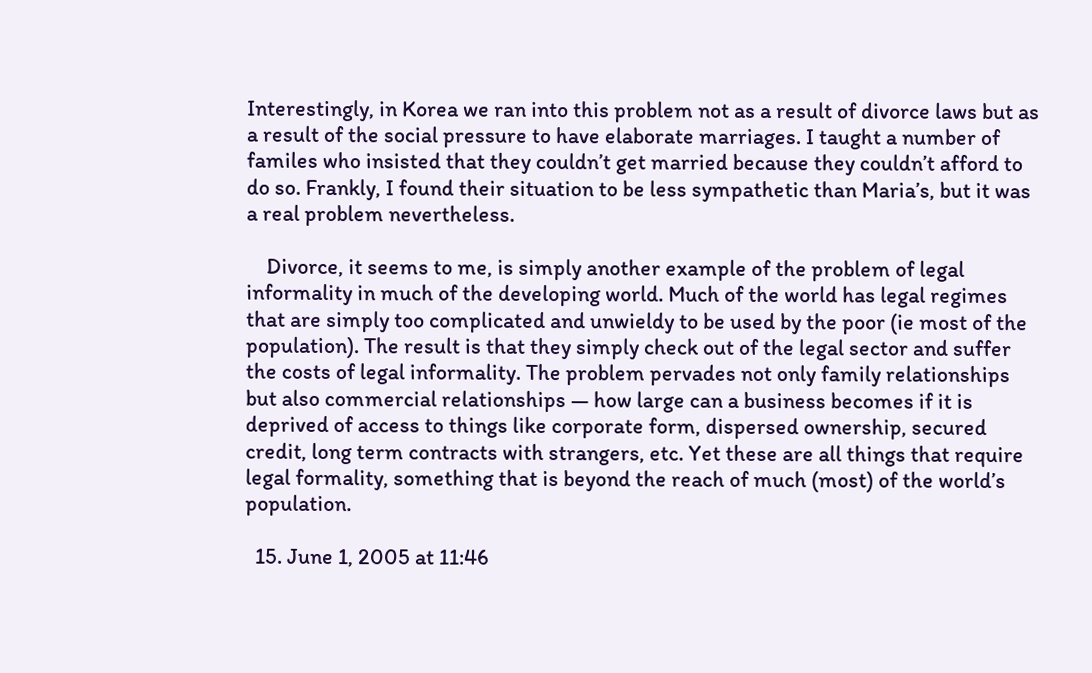Interestingly, in Korea we ran into this problem not as a result of divorce laws but as a result of the social pressure to have elaborate marriages. I taught a number of familes who insisted that they couldn’t get married because they couldn’t afford to do so. Frankly, I found their situation to be less sympathetic than Maria’s, but it was a real problem nevertheless.

    Divorce, it seems to me, is simply another example of the problem of legal informality in much of the developing world. Much of the world has legal regimes that are simply too complicated and unwieldy to be used by the poor (ie most of the population). The result is that they simply check out of the legal sector and suffer the costs of legal informality. The problem pervades not only family relationships but also commercial relationships — how large can a business becomes if it is deprived of access to things like corporate form, dispersed ownership, secured credit, long term contracts with strangers, etc. Yet these are all things that require legal formality, something that is beyond the reach of much (most) of the world’s population.

  15. June 1, 2005 at 11:46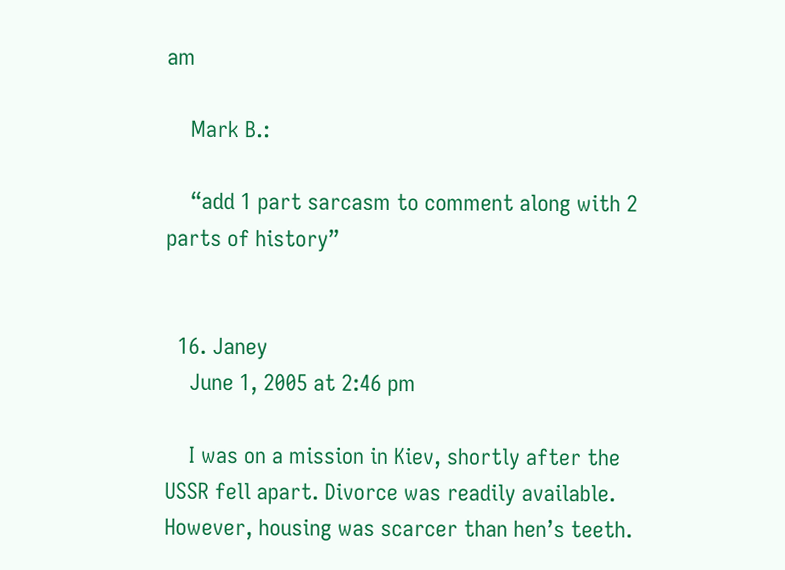am

    Mark B.:

    “add 1 part sarcasm to comment along with 2 parts of history”


  16. Janey
    June 1, 2005 at 2:46 pm

    I was on a mission in Kiev, shortly after the USSR fell apart. Divorce was readily available. However, housing was scarcer than hen’s teeth.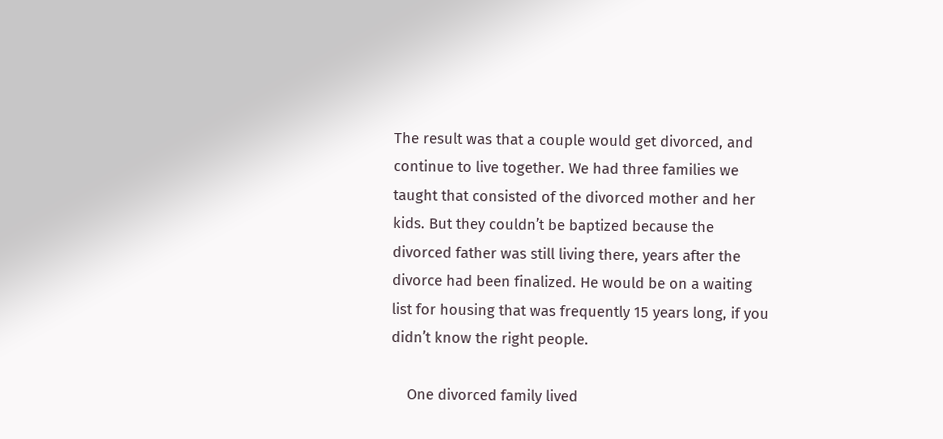The result was that a couple would get divorced, and continue to live together. We had three families we taught that consisted of the divorced mother and her kids. But they couldn’t be baptized because the divorced father was still living there, years after the divorce had been finalized. He would be on a waiting list for housing that was frequently 15 years long, if you didn’t know the right people.

    One divorced family lived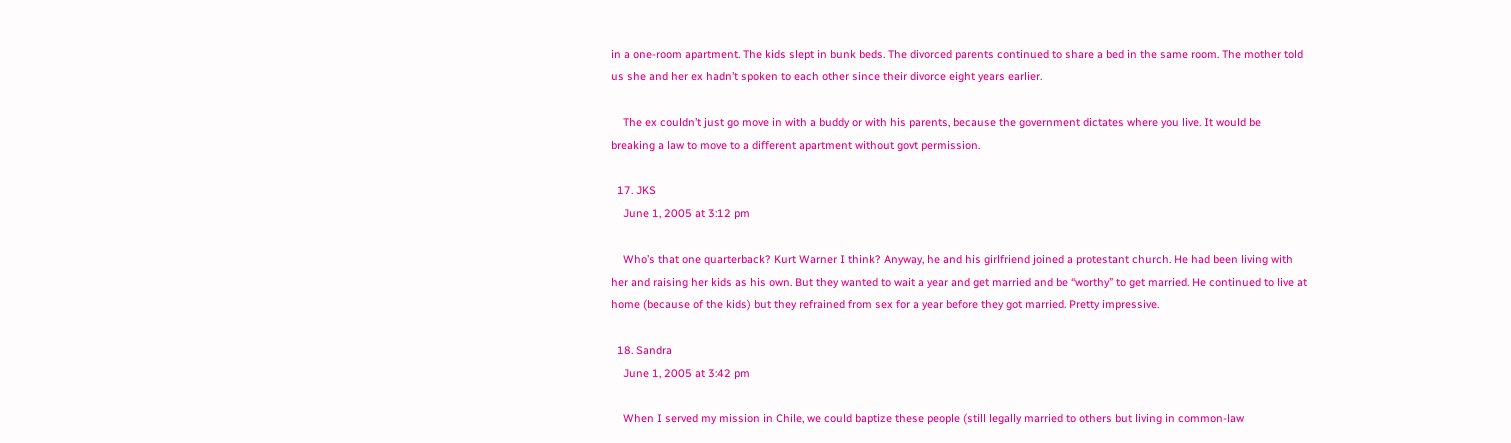in a one-room apartment. The kids slept in bunk beds. The divorced parents continued to share a bed in the same room. The mother told us she and her ex hadn’t spoken to each other since their divorce eight years earlier.

    The ex couldn’t just go move in with a buddy or with his parents, because the government dictates where you live. It would be breaking a law to move to a different apartment without govt permission.

  17. JKS
    June 1, 2005 at 3:12 pm

    Who’s that one quarterback? Kurt Warner I think? Anyway, he and his girlfriend joined a protestant church. He had been living with her and raising her kids as his own. But they wanted to wait a year and get married and be “worthy” to get married. He continued to live at home (because of the kids) but they refrained from sex for a year before they got married. Pretty impressive.

  18. Sandra
    June 1, 2005 at 3:42 pm

    When I served my mission in Chile, we could baptize these people (still legally married to others but living in common-law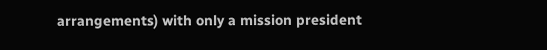arrangements) with only a mission president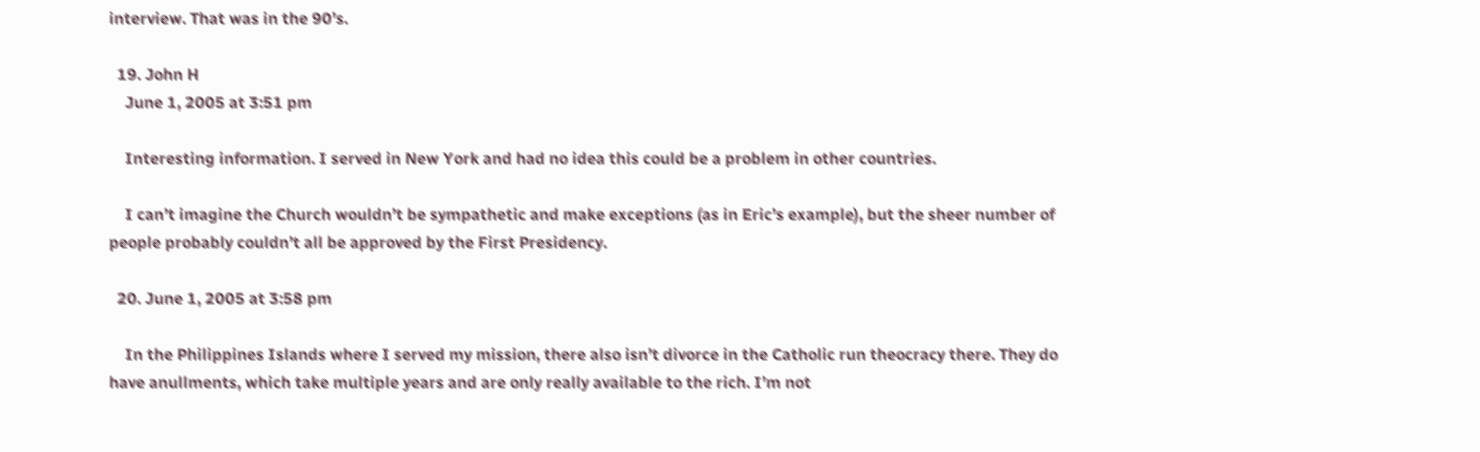interview. That was in the 90’s.

  19. John H
    June 1, 2005 at 3:51 pm

    Interesting information. I served in New York and had no idea this could be a problem in other countries.

    I can’t imagine the Church wouldn’t be sympathetic and make exceptions (as in Eric’s example), but the sheer number of people probably couldn’t all be approved by the First Presidency.

  20. June 1, 2005 at 3:58 pm

    In the Philippines Islands where I served my mission, there also isn’t divorce in the Catholic run theocracy there. They do have anullments, which take multiple years and are only really available to the rich. I’m not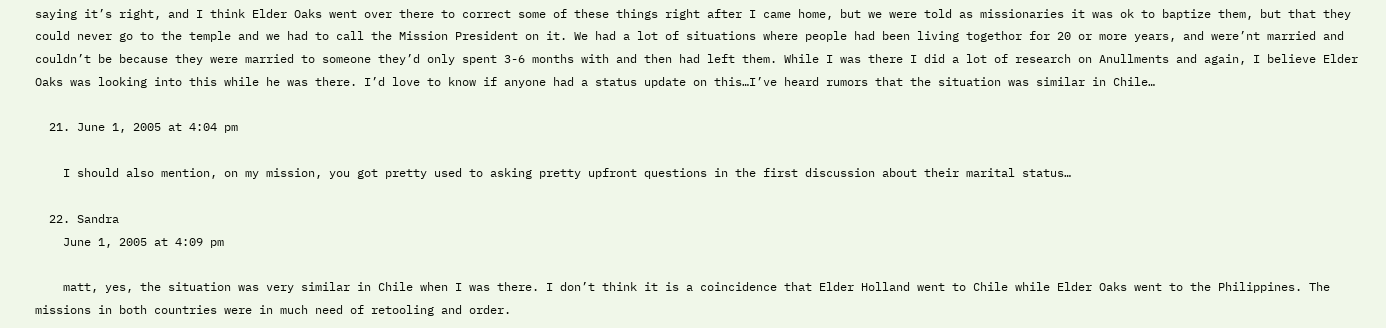saying it’s right, and I think Elder Oaks went over there to correct some of these things right after I came home, but we were told as missionaries it was ok to baptize them, but that they could never go to the temple and we had to call the Mission President on it. We had a lot of situations where people had been living togethor for 20 or more years, and were’nt married and couldn’t be because they were married to someone they’d only spent 3-6 months with and then had left them. While I was there I did a lot of research on Anullments and again, I believe Elder Oaks was looking into this while he was there. I’d love to know if anyone had a status update on this…I’ve heard rumors that the situation was similar in Chile…

  21. June 1, 2005 at 4:04 pm

    I should also mention, on my mission, you got pretty used to asking pretty upfront questions in the first discussion about their marital status…

  22. Sandra
    June 1, 2005 at 4:09 pm

    matt, yes, the situation was very similar in Chile when I was there. I don’t think it is a coincidence that Elder Holland went to Chile while Elder Oaks went to the Philippines. The missions in both countries were in much need of retooling and order.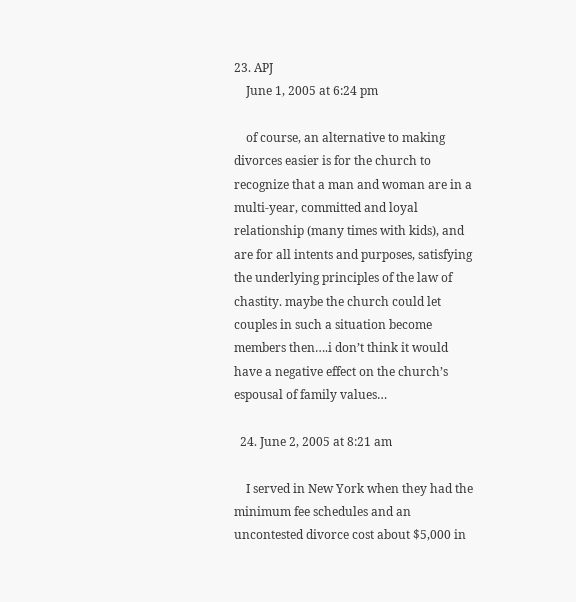23. APJ
    June 1, 2005 at 6:24 pm

    of course, an alternative to making divorces easier is for the church to recognize that a man and woman are in a multi-year, committed and loyal relationship (many times with kids), and are for all intents and purposes, satisfying the underlying principles of the law of chastity. maybe the church could let couples in such a situation become members then….i don’t think it would have a negative effect on the church’s espousal of family values…

  24. June 2, 2005 at 8:21 am

    I served in New York when they had the minimum fee schedules and an uncontested divorce cost about $5,000 in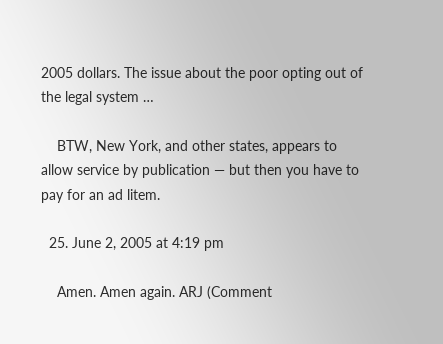2005 dollars. The issue about the poor opting out of the legal system …

    BTW, New York, and other states, appears to allow service by publication — but then you have to pay for an ad litem.

  25. June 2, 2005 at 4:19 pm

    Amen. Amen again. ARJ (Comment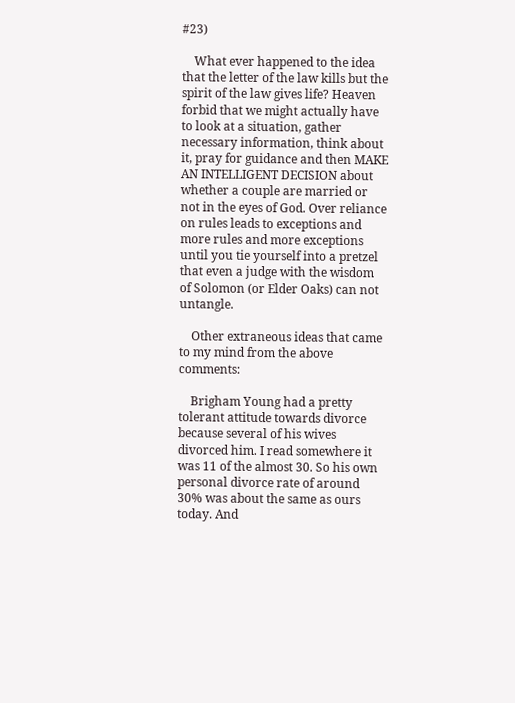#23)

    What ever happened to the idea that the letter of the law kills but the spirit of the law gives life? Heaven forbid that we might actually have to look at a situation, gather necessary information, think about it, pray for guidance and then MAKE AN INTELLIGENT DECISION about whether a couple are married or not in the eyes of God. Over reliance on rules leads to exceptions and more rules and more exceptions until you tie yourself into a pretzel that even a judge with the wisdom of Solomon (or Elder Oaks) can not untangle.

    Other extraneous ideas that came to my mind from the above comments:

    Brigham Young had a pretty tolerant attitude towards divorce because several of his wives divorced him. I read somewhere it was 11 of the almost 30. So his own personal divorce rate of around 30% was about the same as ours today. And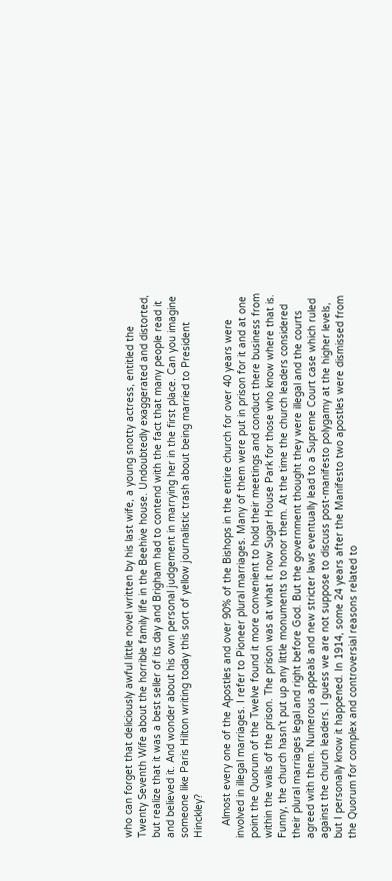who can forget that deliciously awful little novel written by his last wife, a young snotty actress, entitled the Twenty Seventh Wife about the horrible family life in the Beehive house. Undoubtedly exaggerated and distorted, but realize that it was a best seller of its day and Brigham had to contend with the fact that many people read it and believed it. And wonder about his own personal judgement in marrying her in the first place. Can you imagine someone like Paris Hilton writing today this sort of yellow journalistic trash about being married to President Hinckley?

    Almost every one of the Apostles and over 90% of the Bishops in the entire church for over 40 years were involved in illegal marriages. I refer to Pioneer plural marriages. Many of them were put in prison for it and at one point the Quorum of the Twelve found it more convenient to hold their meetings and conduct there business from within the walls of the prison. The prison was at what it now Sugar House Park for those who know where that is. Funny, the church hasn’t put up any little monuments to honor them. At the time the church leaders considered their plural marriages legal and right before God. But the government thought they were illegal and the courts agreed with them. Numerous appeals and new stricter laws eventually lead to a Supreme Court case which ruled against the church leaders. I guess we are not suppose to discuss post-manifesto polygamy at the higher levels, but I personally know it happened. In 1914, some 24 years after the Manifesto two apostles were dismissed from the Quorum for complex and controversial reasons related to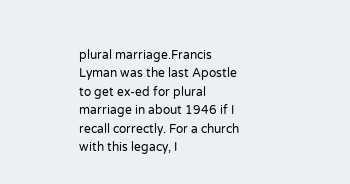plural marriage.Francis Lyman was the last Apostle to get ex-ed for plural marriage in about 1946 if I recall correctly. For a church with this legacy, I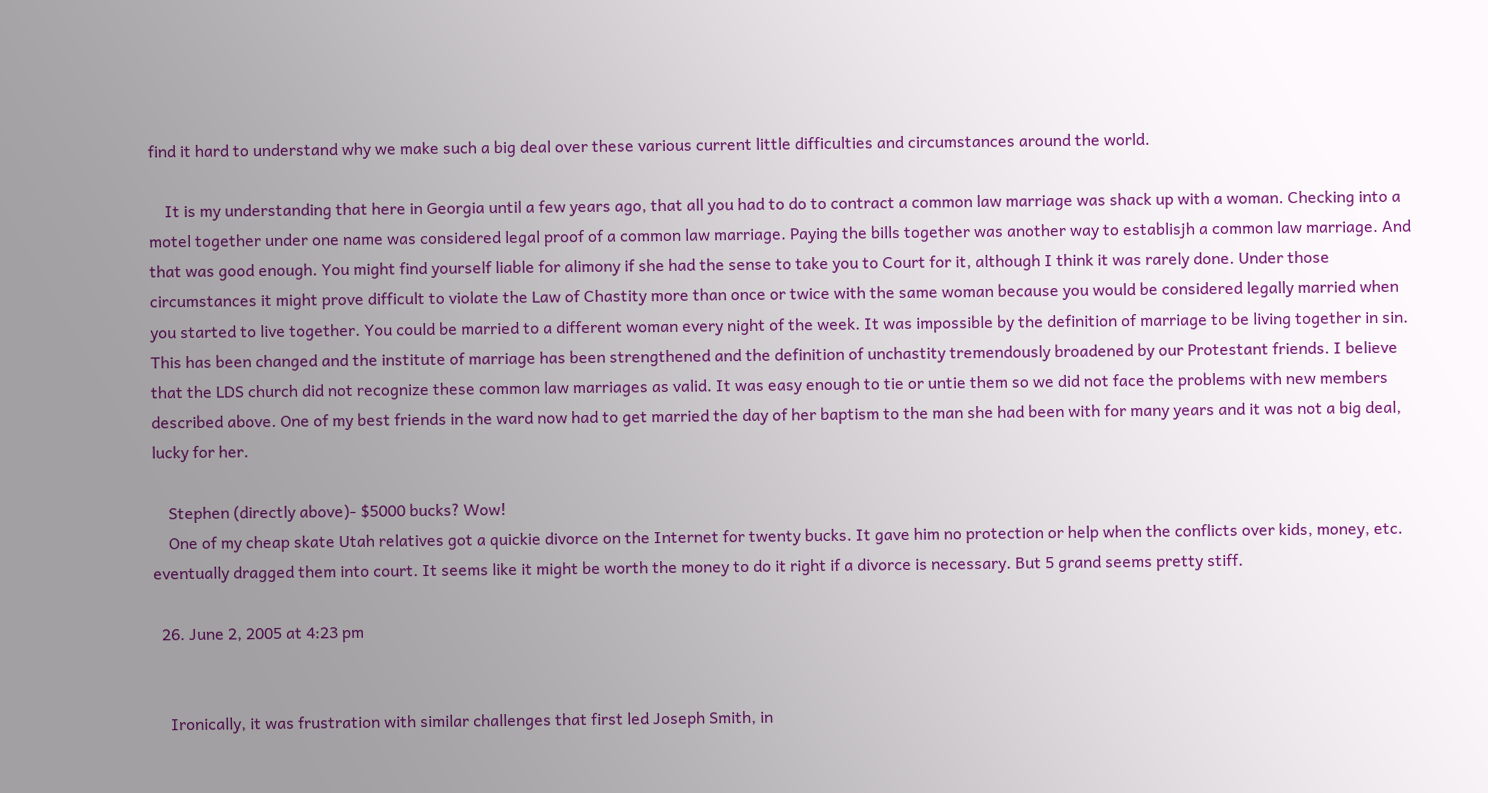find it hard to understand why we make such a big deal over these various current little difficulties and circumstances around the world.

    It is my understanding that here in Georgia until a few years ago, that all you had to do to contract a common law marriage was shack up with a woman. Checking into a motel together under one name was considered legal proof of a common law marriage. Paying the bills together was another way to establisjh a common law marriage. And that was good enough. You might find yourself liable for alimony if she had the sense to take you to Court for it, although I think it was rarely done. Under those circumstances it might prove difficult to violate the Law of Chastity more than once or twice with the same woman because you would be considered legally married when you started to live together. You could be married to a different woman every night of the week. It was impossible by the definition of marriage to be living together in sin. This has been changed and the institute of marriage has been strengthened and the definition of unchastity tremendously broadened by our Protestant friends. I believe that the LDS church did not recognize these common law marriages as valid. It was easy enough to tie or untie them so we did not face the problems with new members described above. One of my best friends in the ward now had to get married the day of her baptism to the man she had been with for many years and it was not a big deal, lucky for her.

    Stephen (directly above)- $5000 bucks? Wow!
    One of my cheap skate Utah relatives got a quickie divorce on the Internet for twenty bucks. It gave him no protection or help when the conflicts over kids, money, etc. eventually dragged them into court. It seems like it might be worth the money to do it right if a divorce is necessary. But 5 grand seems pretty stiff.

  26. June 2, 2005 at 4:23 pm


    Ironically, it was frustration with similar challenges that first led Joseph Smith, in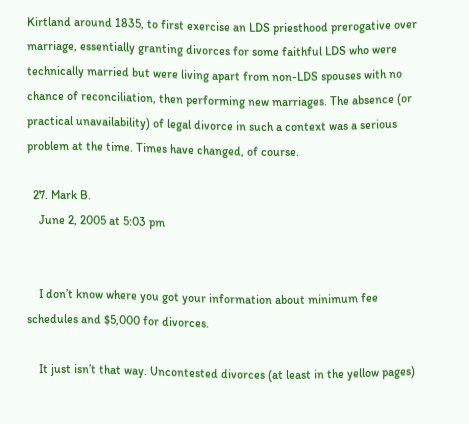Kirtland around 1835, to first exercise an LDS priesthood prerogative over marriage, essentially granting divorces for some faithful LDS who were technically married but were living apart from non-LDS spouses with no chance of reconciliation, then performing new marriages. The absence (or practical unavailability) of legal divorce in such a context was a serious problem at the time. Times have changed, of course.

  27. Mark B.
    June 2, 2005 at 5:03 pm


    I don’t know where you got your information about minimum fee schedules and $5,000 for divorces.

    It just isn’t that way. Uncontested divorces (at least in the yellow pages)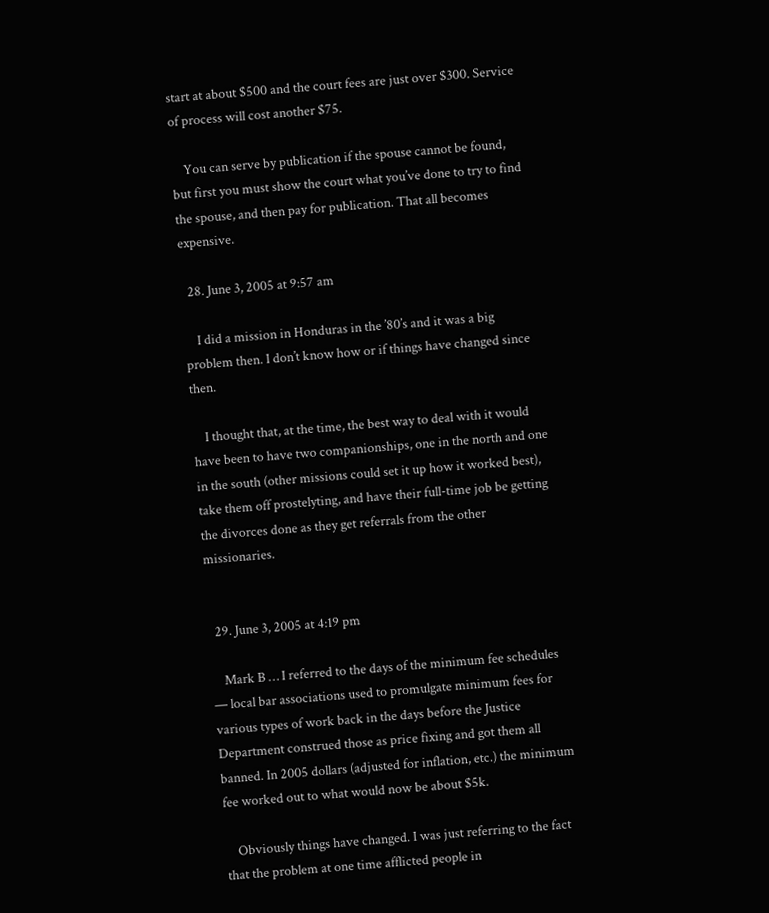start at about $500 and the court fees are just over $300. Service of process will cost another $75.

    You can serve by publication if the spouse cannot be found, but first you must show the court what you’ve done to try to find the spouse, and then pay for publication. That all becomes expensive.

  28. June 3, 2005 at 9:57 am

    I did a mission in Honduras in the ’80’s and it was a big problem then. I don’t know how or if things have changed since then.

    I thought that, at the time, the best way to deal with it would have been to have two companionships, one in the north and one in the south (other missions could set it up how it worked best), take them off prostelyting, and have their full-time job be getting the divorces done as they get referrals from the other missionaries.


  29. June 3, 2005 at 4:19 pm

    Mark B … I referred to the days of the minimum fee schedules — local bar associations used to promulgate minimum fees for various types of work back in the days before the Justice Department construed those as price fixing and got them all banned. In 2005 dollars (adjusted for inflation, etc.) the minimum fee worked out to what would now be about $5k.

    Obviously things have changed. I was just referring to the fact that the problem at one time afflicted people in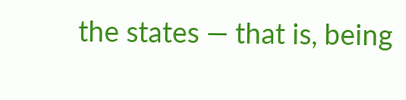the states — that is, being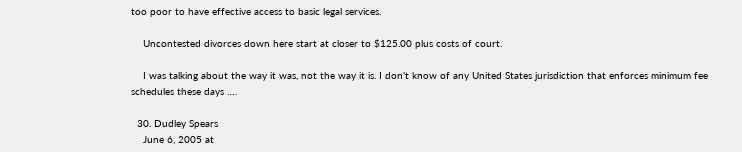too poor to have effective access to basic legal services.

    Uncontested divorces down here start at closer to $125.00 plus costs of court.

    I was talking about the way it was, not the way it is. I don’t know of any United States jurisdiction that enforces minimum fee schedules these days ….

  30. Dudley Spears
    June 6, 2005 at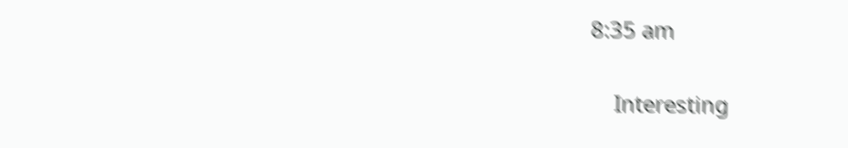8:35 am

    Interesting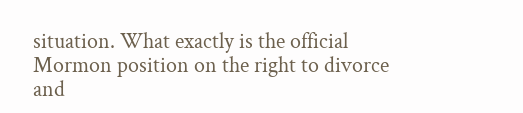situation. What exactly is the official Mormon position on the right to divorce and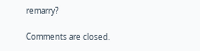remarry?

Comments are closed.